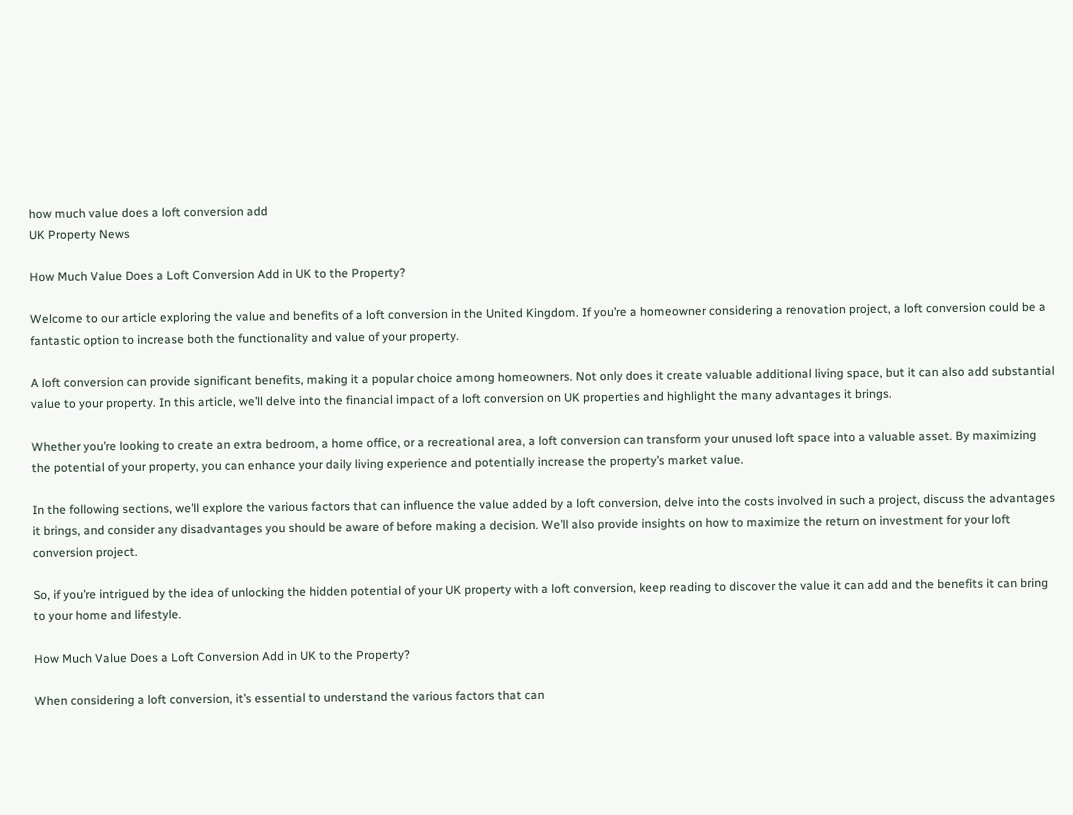how much value does a loft conversion add
UK Property News

How Much Value Does a Loft Conversion Add in UK to the Property?

Welcome to our article exploring the value and benefits of a loft conversion in the United Kingdom. If you’re a homeowner considering a renovation project, a loft conversion could be a fantastic option to increase both the functionality and value of your property.

A loft conversion can provide significant benefits, making it a popular choice among homeowners. Not only does it create valuable additional living space, but it can also add substantial value to your property. In this article, we’ll delve into the financial impact of a loft conversion on UK properties and highlight the many advantages it brings.

Whether you’re looking to create an extra bedroom, a home office, or a recreational area, a loft conversion can transform your unused loft space into a valuable asset. By maximizing the potential of your property, you can enhance your daily living experience and potentially increase the property’s market value.

In the following sections, we’ll explore the various factors that can influence the value added by a loft conversion, delve into the costs involved in such a project, discuss the advantages it brings, and consider any disadvantages you should be aware of before making a decision. We’ll also provide insights on how to maximize the return on investment for your loft conversion project.

So, if you’re intrigued by the idea of unlocking the hidden potential of your UK property with a loft conversion, keep reading to discover the value it can add and the benefits it can bring to your home and lifestyle.

How Much Value Does a Loft Conversion Add in UK to the Property?

When considering a loft conversion, it’s essential to understand the various factors that can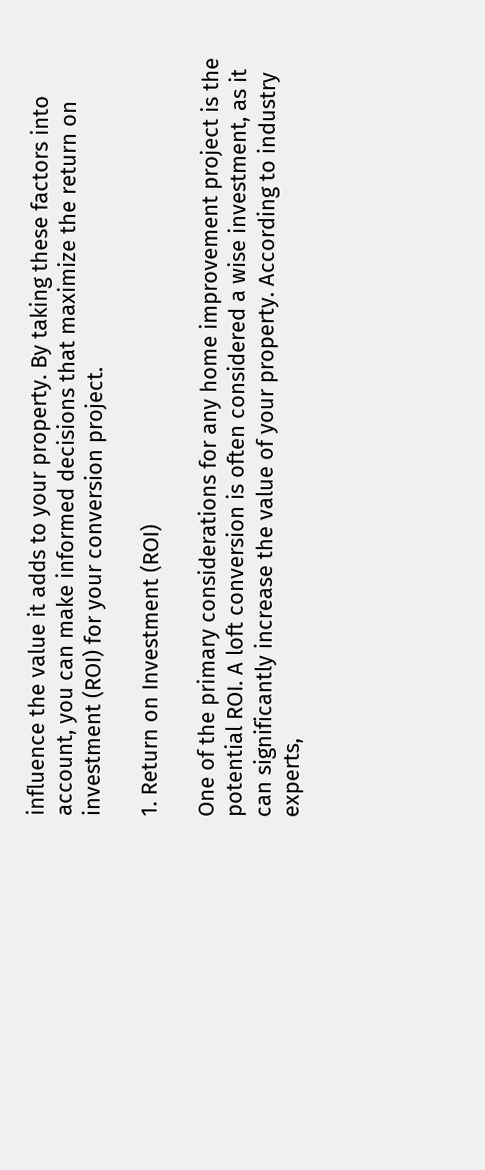influence the value it adds to your property. By taking these factors into account, you can make informed decisions that maximize the return on investment (ROI) for your conversion project.

1. Return on Investment (ROI)

One of the primary considerations for any home improvement project is the potential ROI. A loft conversion is often considered a wise investment, as it can significantly increase the value of your property. According to industry experts,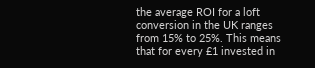the average ROI for a loft conversion in the UK ranges from 15% to 25%. This means that for every £1 invested in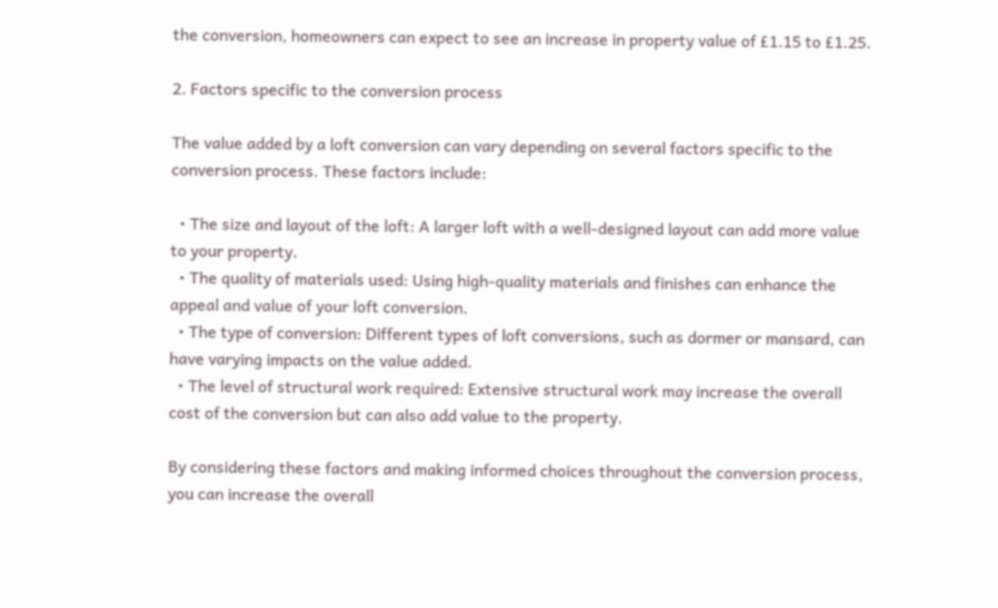the conversion, homeowners can expect to see an increase in property value of £1.15 to £1.25.

2. Factors specific to the conversion process

The value added by a loft conversion can vary depending on several factors specific to the conversion process. These factors include:

  • The size and layout of the loft: A larger loft with a well-designed layout can add more value to your property.
  • The quality of materials used: Using high-quality materials and finishes can enhance the appeal and value of your loft conversion.
  • The type of conversion: Different types of loft conversions, such as dormer or mansard, can have varying impacts on the value added.
  • The level of structural work required: Extensive structural work may increase the overall cost of the conversion but can also add value to the property.

By considering these factors and making informed choices throughout the conversion process, you can increase the overall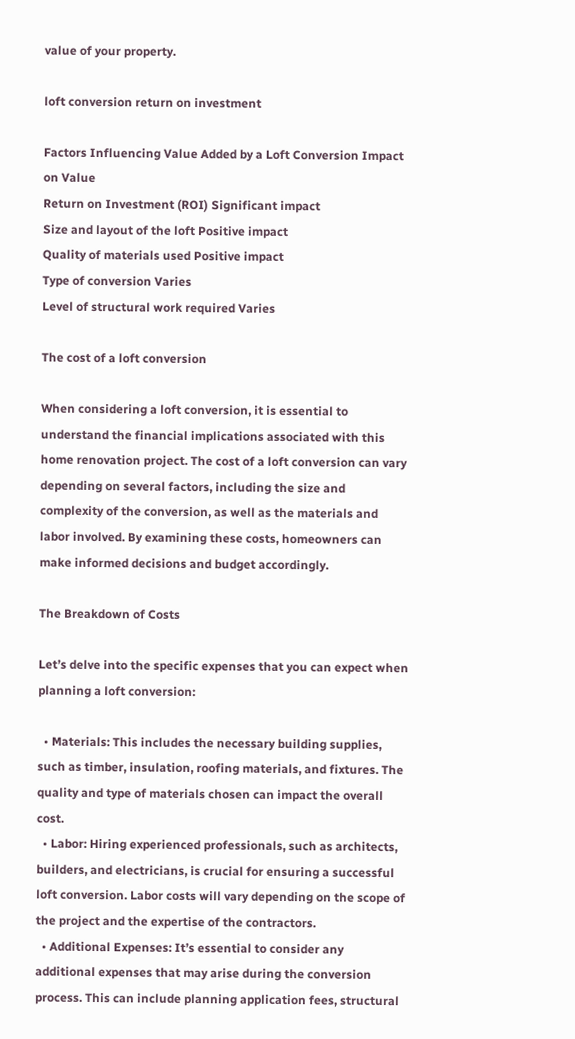value of your property.

loft conversion return on investment

Factors Influencing Value Added by a Loft Conversion Impact on Value
Return on Investment (ROI) Significant impact
Size and layout of the loft Positive impact
Quality of materials used Positive impact
Type of conversion Varies
Level of structural work required Varies

The cost of a loft conversion

When considering a loft conversion, it is essential to understand the financial implications associated with this home renovation project. The cost of a loft conversion can vary depending on several factors, including the size and complexity of the conversion, as well as the materials and labor involved. By examining these costs, homeowners can make informed decisions and budget accordingly.

The Breakdown of Costs

Let’s delve into the specific expenses that you can expect when planning a loft conversion:

  • Materials: This includes the necessary building supplies, such as timber, insulation, roofing materials, and fixtures. The quality and type of materials chosen can impact the overall cost.
  • Labor: Hiring experienced professionals, such as architects, builders, and electricians, is crucial for ensuring a successful loft conversion. Labor costs will vary depending on the scope of the project and the expertise of the contractors.
  • Additional Expenses: It’s essential to consider any additional expenses that may arise during the conversion process. This can include planning application fees, structural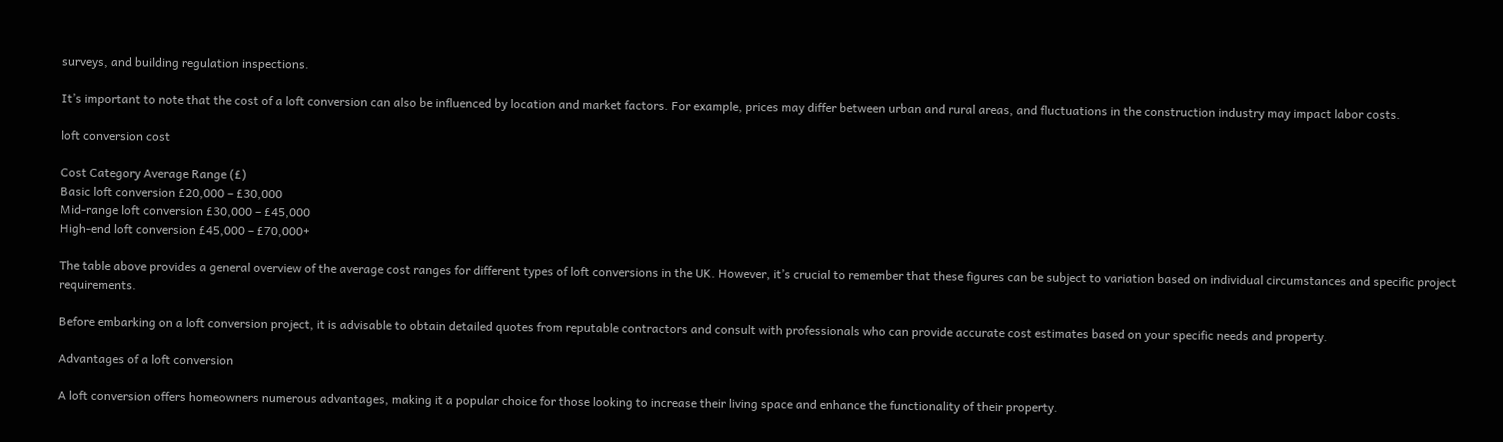surveys, and building regulation inspections.

It’s important to note that the cost of a loft conversion can also be influenced by location and market factors. For example, prices may differ between urban and rural areas, and fluctuations in the construction industry may impact labor costs.

loft conversion cost

Cost Category Average Range (£)
Basic loft conversion £20,000 – £30,000
Mid-range loft conversion £30,000 – £45,000
High-end loft conversion £45,000 – £70,000+

The table above provides a general overview of the average cost ranges for different types of loft conversions in the UK. However, it’s crucial to remember that these figures can be subject to variation based on individual circumstances and specific project requirements.

Before embarking on a loft conversion project, it is advisable to obtain detailed quotes from reputable contractors and consult with professionals who can provide accurate cost estimates based on your specific needs and property.

Advantages of a loft conversion

A loft conversion offers homeowners numerous advantages, making it a popular choice for those looking to increase their living space and enhance the functionality of their property.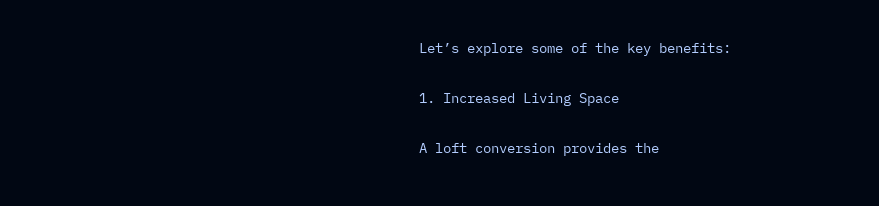Let’s explore some of the key benefits:

1. Increased Living Space

A loft conversion provides the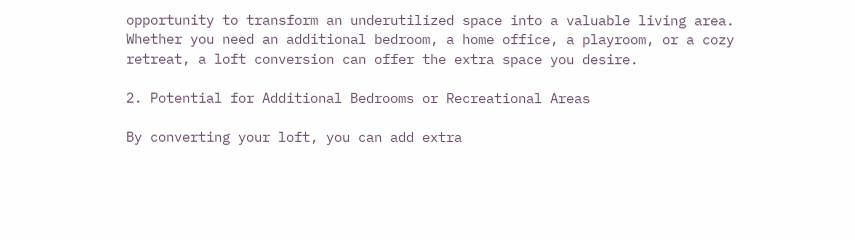opportunity to transform an underutilized space into a valuable living area. Whether you need an additional bedroom, a home office, a playroom, or a cozy retreat, a loft conversion can offer the extra space you desire.

2. Potential for Additional Bedrooms or Recreational Areas

By converting your loft, you can add extra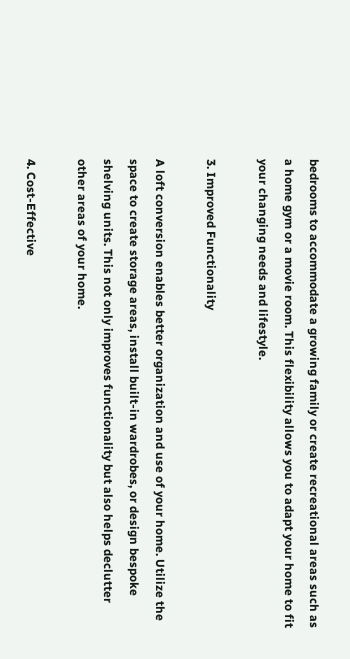bedrooms to accommodate a growing family or create recreational areas such as a home gym or a movie room. This flexibility allows you to adapt your home to fit your changing needs and lifestyle.

3. Improved Functionality

A loft conversion enables better organization and use of your home. Utilize the space to create storage areas, install built-in wardrobes, or design bespoke shelving units. This not only improves functionality but also helps declutter other areas of your home.

4. Cost-Effective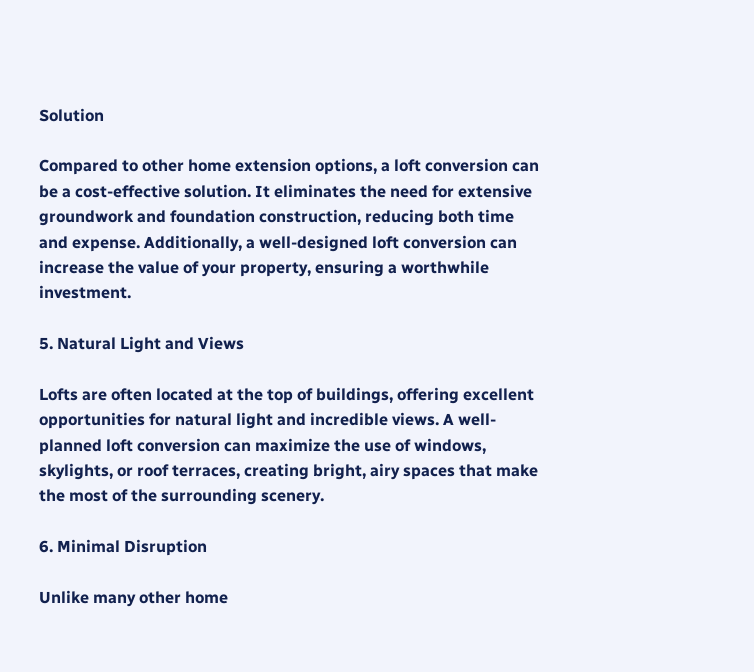Solution

Compared to other home extension options, a loft conversion can be a cost-effective solution. It eliminates the need for extensive groundwork and foundation construction, reducing both time and expense. Additionally, a well-designed loft conversion can increase the value of your property, ensuring a worthwhile investment.

5. Natural Light and Views

Lofts are often located at the top of buildings, offering excellent opportunities for natural light and incredible views. A well-planned loft conversion can maximize the use of windows, skylights, or roof terraces, creating bright, airy spaces that make the most of the surrounding scenery.

6. Minimal Disruption

Unlike many other home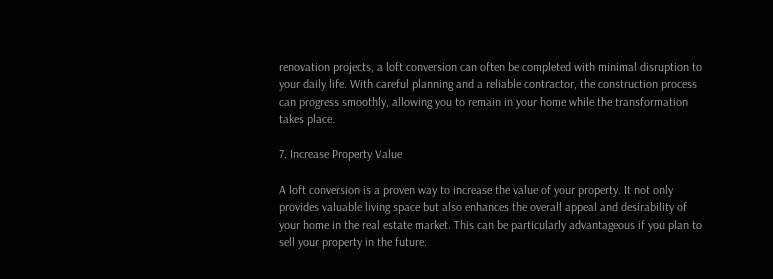renovation projects, a loft conversion can often be completed with minimal disruption to your daily life. With careful planning and a reliable contractor, the construction process can progress smoothly, allowing you to remain in your home while the transformation takes place.

7. Increase Property Value

A loft conversion is a proven way to increase the value of your property. It not only provides valuable living space but also enhances the overall appeal and desirability of your home in the real estate market. This can be particularly advantageous if you plan to sell your property in the future.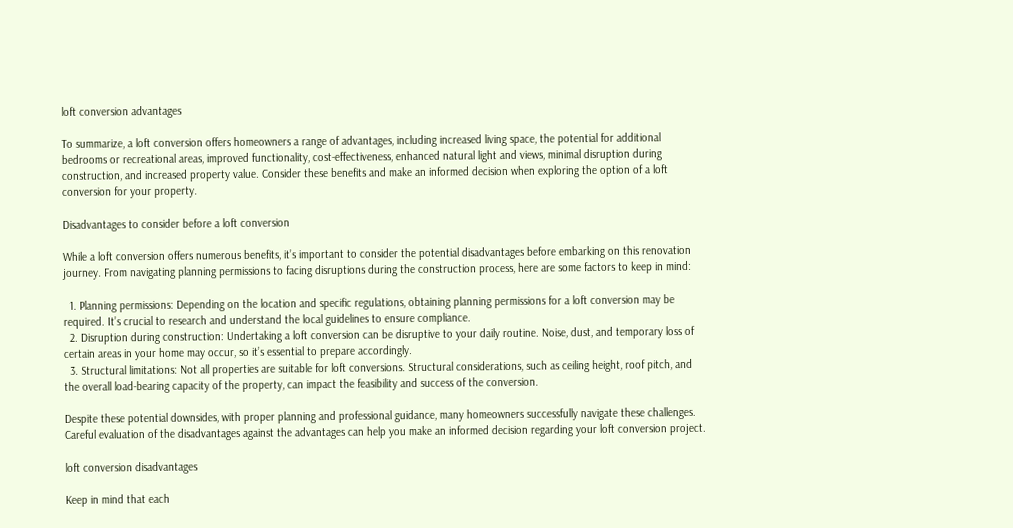loft conversion advantages

To summarize, a loft conversion offers homeowners a range of advantages, including increased living space, the potential for additional bedrooms or recreational areas, improved functionality, cost-effectiveness, enhanced natural light and views, minimal disruption during construction, and increased property value. Consider these benefits and make an informed decision when exploring the option of a loft conversion for your property.

Disadvantages to consider before a loft conversion

While a loft conversion offers numerous benefits, it’s important to consider the potential disadvantages before embarking on this renovation journey. From navigating planning permissions to facing disruptions during the construction process, here are some factors to keep in mind:

  1. Planning permissions: Depending on the location and specific regulations, obtaining planning permissions for a loft conversion may be required. It’s crucial to research and understand the local guidelines to ensure compliance.
  2. Disruption during construction: Undertaking a loft conversion can be disruptive to your daily routine. Noise, dust, and temporary loss of certain areas in your home may occur, so it’s essential to prepare accordingly.
  3. Structural limitations: Not all properties are suitable for loft conversions. Structural considerations, such as ceiling height, roof pitch, and the overall load-bearing capacity of the property, can impact the feasibility and success of the conversion.

Despite these potential downsides, with proper planning and professional guidance, many homeowners successfully navigate these challenges. Careful evaluation of the disadvantages against the advantages can help you make an informed decision regarding your loft conversion project.

loft conversion disadvantages

Keep in mind that each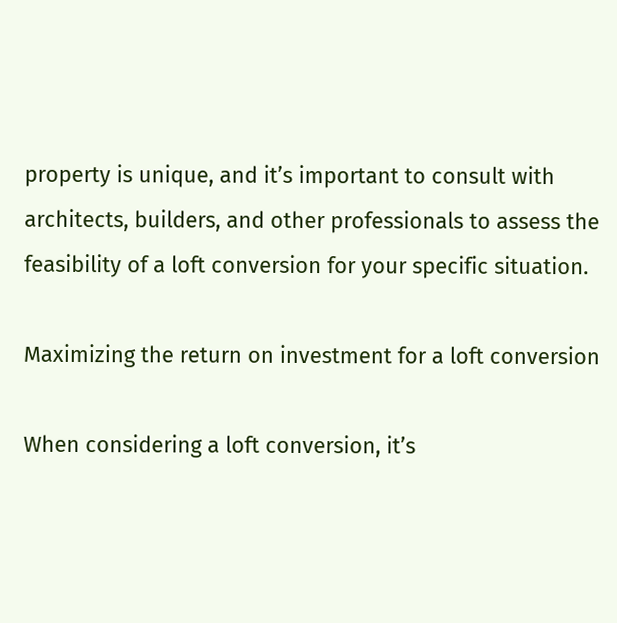property is unique, and it’s important to consult with architects, builders, and other professionals to assess the feasibility of a loft conversion for your specific situation.

Maximizing the return on investment for a loft conversion

When considering a loft conversion, it’s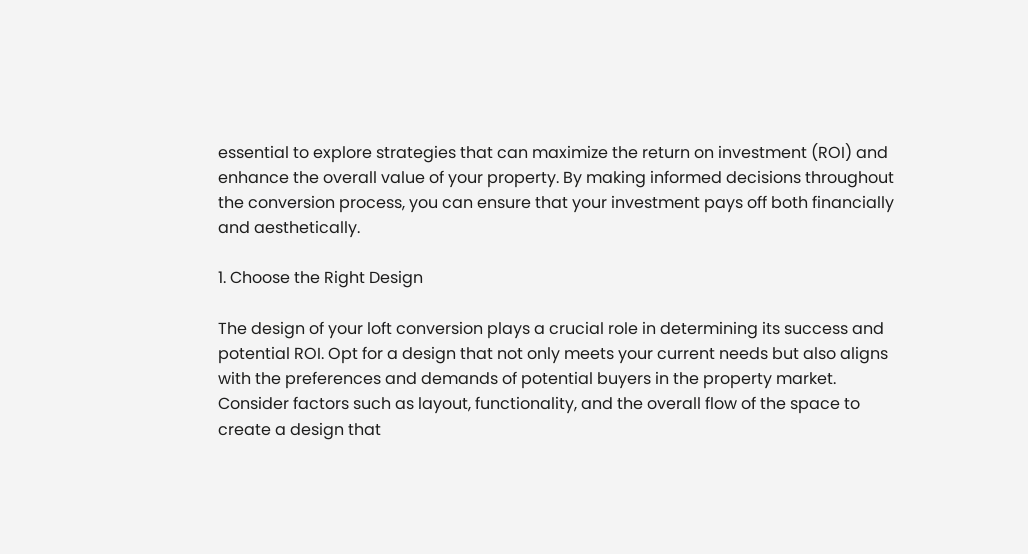essential to explore strategies that can maximize the return on investment (ROI) and enhance the overall value of your property. By making informed decisions throughout the conversion process, you can ensure that your investment pays off both financially and aesthetically.

1. Choose the Right Design

The design of your loft conversion plays a crucial role in determining its success and potential ROI. Opt for a design that not only meets your current needs but also aligns with the preferences and demands of potential buyers in the property market. Consider factors such as layout, functionality, and the overall flow of the space to create a design that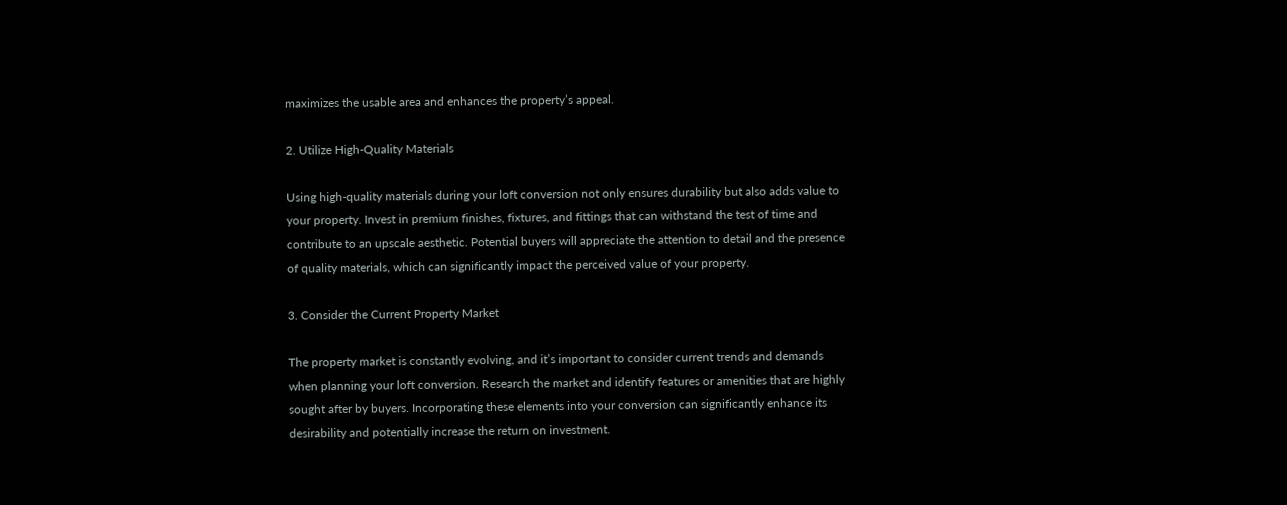maximizes the usable area and enhances the property’s appeal.

2. Utilize High-Quality Materials

Using high-quality materials during your loft conversion not only ensures durability but also adds value to your property. Invest in premium finishes, fixtures, and fittings that can withstand the test of time and contribute to an upscale aesthetic. Potential buyers will appreciate the attention to detail and the presence of quality materials, which can significantly impact the perceived value of your property.

3. Consider the Current Property Market

The property market is constantly evolving, and it’s important to consider current trends and demands when planning your loft conversion. Research the market and identify features or amenities that are highly sought after by buyers. Incorporating these elements into your conversion can significantly enhance its desirability and potentially increase the return on investment.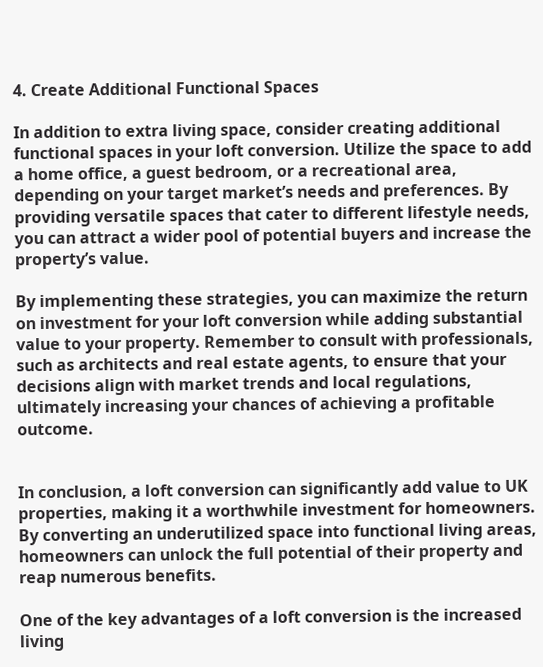4. Create Additional Functional Spaces

In addition to extra living space, consider creating additional functional spaces in your loft conversion. Utilize the space to add a home office, a guest bedroom, or a recreational area, depending on your target market’s needs and preferences. By providing versatile spaces that cater to different lifestyle needs, you can attract a wider pool of potential buyers and increase the property’s value.

By implementing these strategies, you can maximize the return on investment for your loft conversion while adding substantial value to your property. Remember to consult with professionals, such as architects and real estate agents, to ensure that your decisions align with market trends and local regulations, ultimately increasing your chances of achieving a profitable outcome.


In conclusion, a loft conversion can significantly add value to UK properties, making it a worthwhile investment for homeowners. By converting an underutilized space into functional living areas, homeowners can unlock the full potential of their property and reap numerous benefits.

One of the key advantages of a loft conversion is the increased living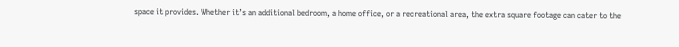space it provides. Whether it’s an additional bedroom, a home office, or a recreational area, the extra square footage can cater to the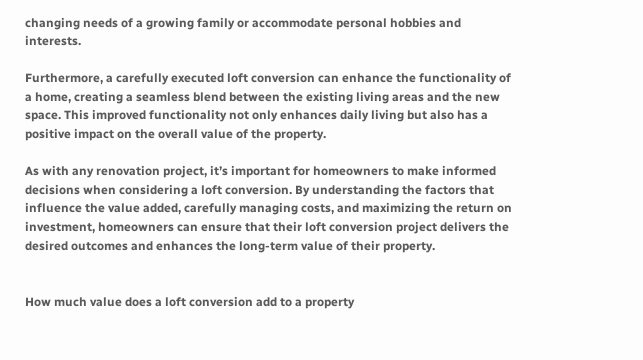changing needs of a growing family or accommodate personal hobbies and interests.

Furthermore, a carefully executed loft conversion can enhance the functionality of a home, creating a seamless blend between the existing living areas and the new space. This improved functionality not only enhances daily living but also has a positive impact on the overall value of the property.

As with any renovation project, it’s important for homeowners to make informed decisions when considering a loft conversion. By understanding the factors that influence the value added, carefully managing costs, and maximizing the return on investment, homeowners can ensure that their loft conversion project delivers the desired outcomes and enhances the long-term value of their property.


How much value does a loft conversion add to a property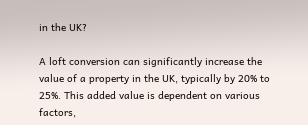in the UK?

A loft conversion can significantly increase the value of a property in the UK, typically by 20% to 25%. This added value is dependent on various factors,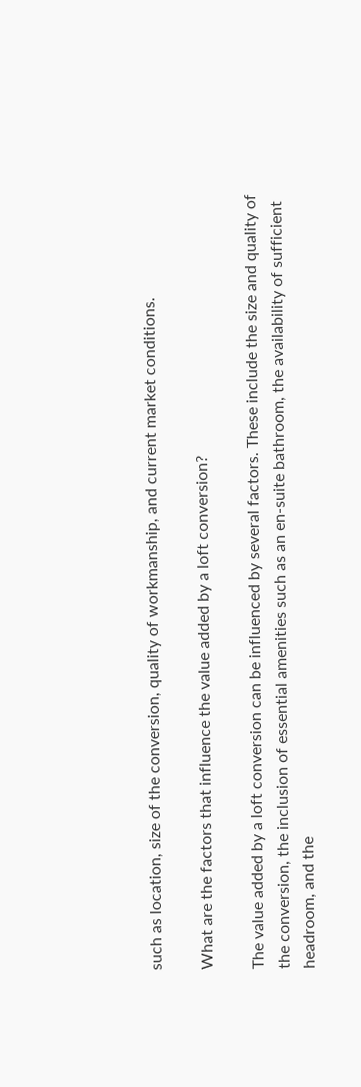such as location, size of the conversion, quality of workmanship, and current market conditions.

What are the factors that influence the value added by a loft conversion?

The value added by a loft conversion can be influenced by several factors. These include the size and quality of the conversion, the inclusion of essential amenities such as an en-suite bathroom, the availability of sufficient headroom, and the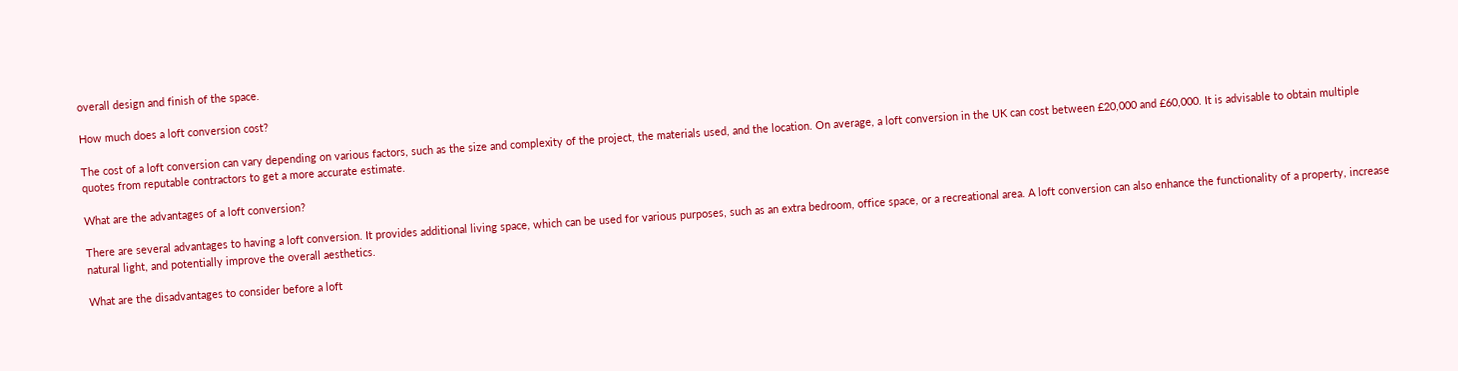overall design and finish of the space.

How much does a loft conversion cost?

The cost of a loft conversion can vary depending on various factors, such as the size and complexity of the project, the materials used, and the location. On average, a loft conversion in the UK can cost between £20,000 and £60,000. It is advisable to obtain multiple quotes from reputable contractors to get a more accurate estimate.

What are the advantages of a loft conversion?

There are several advantages to having a loft conversion. It provides additional living space, which can be used for various purposes, such as an extra bedroom, office space, or a recreational area. A loft conversion can also enhance the functionality of a property, increase natural light, and potentially improve the overall aesthetics.

What are the disadvantages to consider before a loft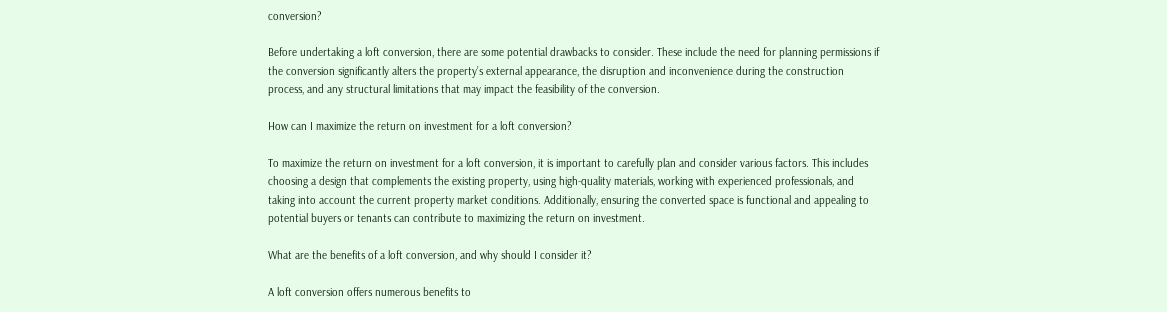conversion?

Before undertaking a loft conversion, there are some potential drawbacks to consider. These include the need for planning permissions if the conversion significantly alters the property’s external appearance, the disruption and inconvenience during the construction process, and any structural limitations that may impact the feasibility of the conversion.

How can I maximize the return on investment for a loft conversion?

To maximize the return on investment for a loft conversion, it is important to carefully plan and consider various factors. This includes choosing a design that complements the existing property, using high-quality materials, working with experienced professionals, and taking into account the current property market conditions. Additionally, ensuring the converted space is functional and appealing to potential buyers or tenants can contribute to maximizing the return on investment.

What are the benefits of a loft conversion, and why should I consider it?

A loft conversion offers numerous benefits to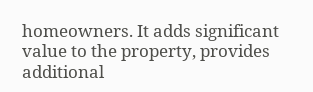homeowners. It adds significant value to the property, provides additional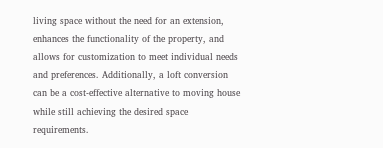living space without the need for an extension, enhances the functionality of the property, and allows for customization to meet individual needs and preferences. Additionally, a loft conversion can be a cost-effective alternative to moving house while still achieving the desired space requirements.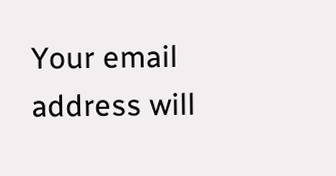Your email address will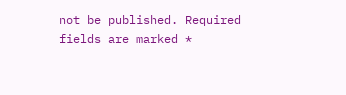not be published. Required fields are marked *